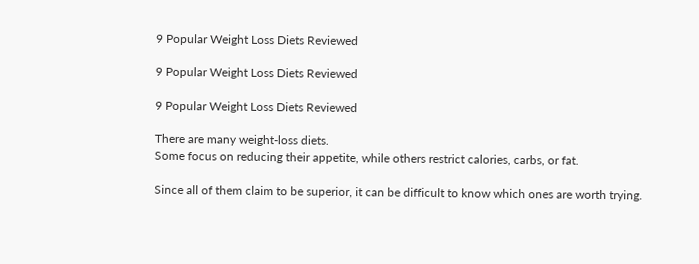9 Popular Weight Loss Diets Reviewed

9 Popular Weight Loss Diets Reviewed

9 Popular Weight Loss Diets Reviewed

There are many weight-loss diets.
Some focus on reducing their appetite, while others restrict calories, carbs, or fat.

Since all of them claim to be superior, it can be difficult to know which ones are worth trying.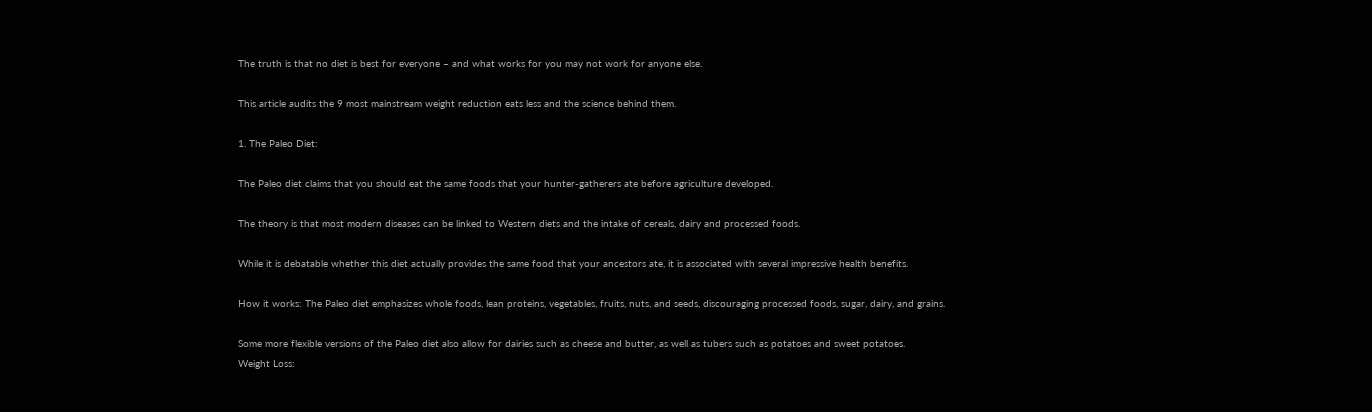The truth is that no diet is best for everyone – and what works for you may not work for anyone else.

This article audits the 9 most mainstream weight reduction eats less and the science behind them.

1. The Paleo Diet:

The Paleo diet claims that you should eat the same foods that your hunter-gatherers ate before agriculture developed.

The theory is that most modern diseases can be linked to Western diets and the intake of cereals, dairy and processed foods.

While it is debatable whether this diet actually provides the same food that your ancestors ate, it is associated with several impressive health benefits.

How it works: The Paleo diet emphasizes whole foods, lean proteins, vegetables, fruits, nuts, and seeds, discouraging processed foods, sugar, dairy, and grains.

Some more flexible versions of the Paleo diet also allow for dairies such as cheese and butter, as well as tubers such as potatoes and sweet potatoes.
Weight Loss: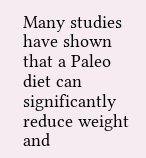Many studies have shown that a Paleo diet can significantly reduce weight and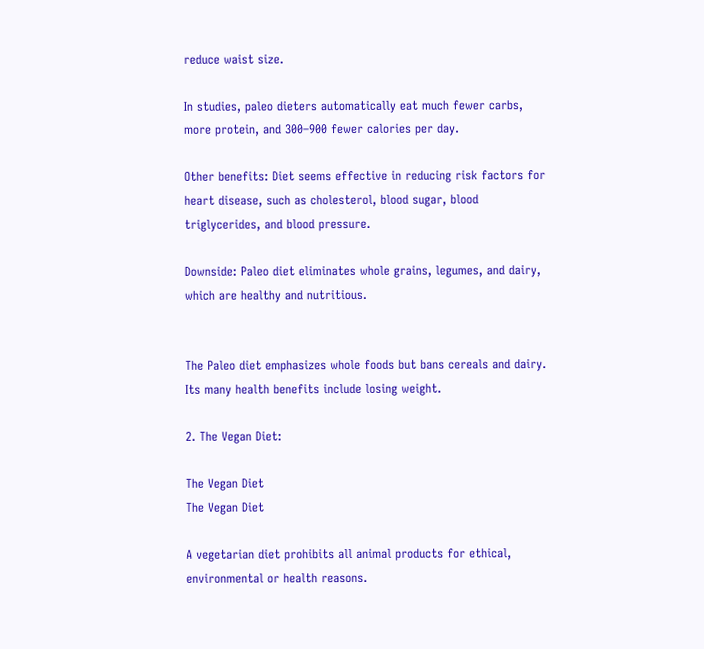reduce waist size.

In studies, paleo dieters automatically eat much fewer carbs, more protein, and 300–900 fewer calories per day.

Other benefits: Diet seems effective in reducing risk factors for heart disease, such as cholesterol, blood sugar, blood triglycerides, and blood pressure.

Downside: Paleo diet eliminates whole grains, legumes, and dairy, which are healthy and nutritious.


The Paleo diet emphasizes whole foods but bans cereals and dairy. Its many health benefits include losing weight.

2. The Vegan Diet:

The Vegan Diet
The Vegan Diet

A vegetarian diet prohibits all animal products for ethical, environmental or health reasons.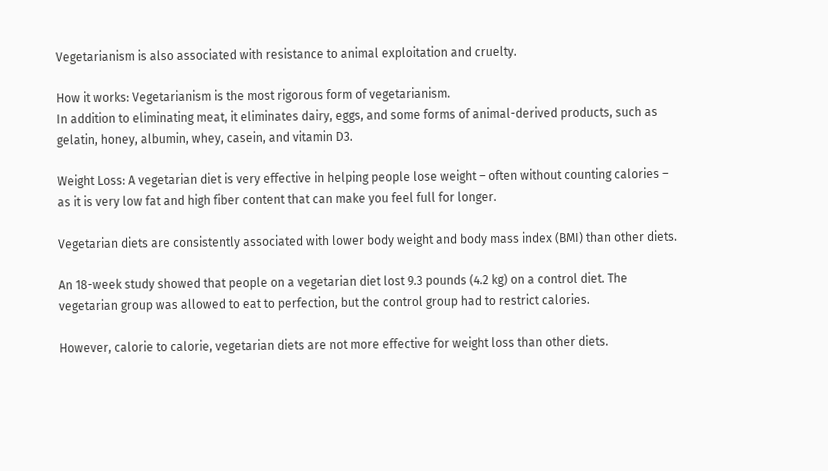Vegetarianism is also associated with resistance to animal exploitation and cruelty.

How it works: Vegetarianism is the most rigorous form of vegetarianism.
In addition to eliminating meat, it eliminates dairy, eggs, and some forms of animal-derived products, such as gelatin, honey, albumin, whey, casein, and vitamin D3.

Weight Loss: A vegetarian diet is very effective in helping people lose weight – often without counting calories – as it is very low fat and high fiber content that can make you feel full for longer.

Vegetarian diets are consistently associated with lower body weight and body mass index (BMI) than other diets.

An 18-week study showed that people on a vegetarian diet lost 9.3 pounds (4.2 kg) on a control diet. The vegetarian group was allowed to eat to perfection, but the control group had to restrict calories.

However, calorie to calorie, vegetarian diets are not more effective for weight loss than other diets.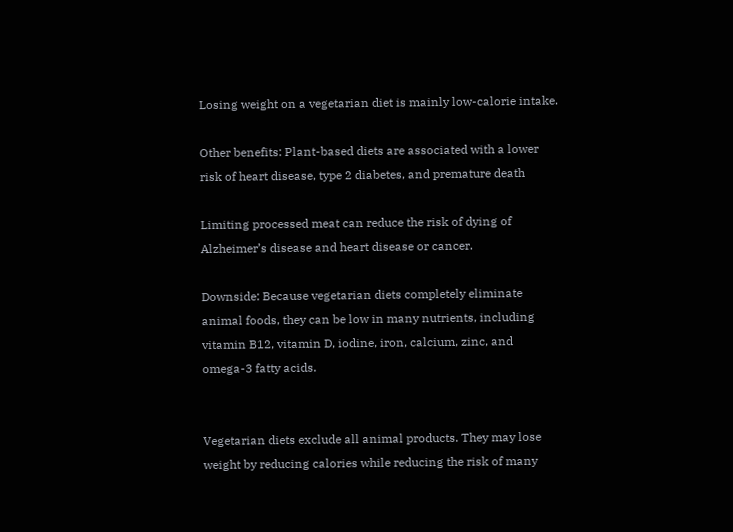Losing weight on a vegetarian diet is mainly low-calorie intake.

Other benefits: Plant-based diets are associated with a lower risk of heart disease, type 2 diabetes, and premature death

Limiting processed meat can reduce the risk of dying of Alzheimer’s disease and heart disease or cancer.

Downside: Because vegetarian diets completely eliminate animal foods, they can be low in many nutrients, including vitamin B12, vitamin D, iodine, iron, calcium, zinc, and omega-3 fatty acids.


Vegetarian diets exclude all animal products. They may lose weight by reducing calories while reducing the risk of many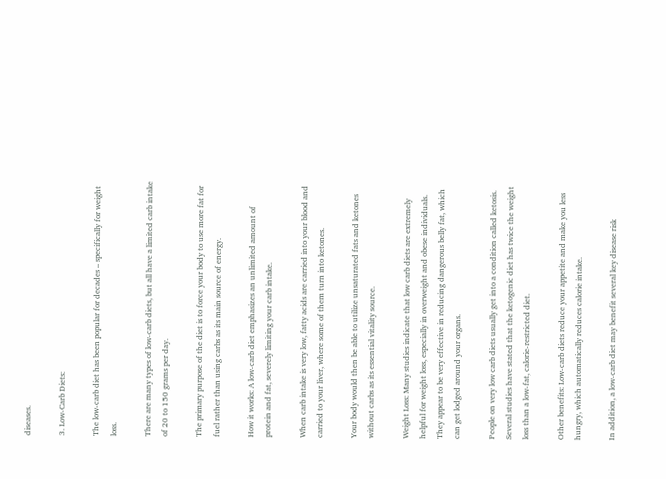diseases.

3. Low-Carb Diets:

The low-carb diet has been popular for decades – specifically for weight loss.

There are many types of low-carb diets, but all have a limited carb intake of 20 to 150 grams per day.

The primary purpose of the diet is to force your body to use more fat for fuel rather than using carbs as its main source of energy.

How it works: A low-carb diet emphasizes an unlimited amount of protein and fat, severely limiting your carb intake.

When carb intake is very low, fatty acids are carried into your blood and carried to your liver, where some of them turn into ketones.

Your body would then be able to utilize unsaturated fats and ketones without carbs as its essential vitality source.

Weight Loss: Many studies indicate that low carb diets are extremely helpful for weight loss, especially in overweight and obese individuals.
They appear to be very effective in reducing dangerous belly fat, which can get lodged around your organs.

People on very low carb diets usually get into a condition called ketosis. Several studies have stated that the ketogenic diet has twice the weight loss than a low-fat, calorie-restricted diet.

Other benefits: Low-carb diets reduce your appetite and make you less hungry, which automatically reduces calorie intake.

In addition, a low-carb diet may benefit several key disease risk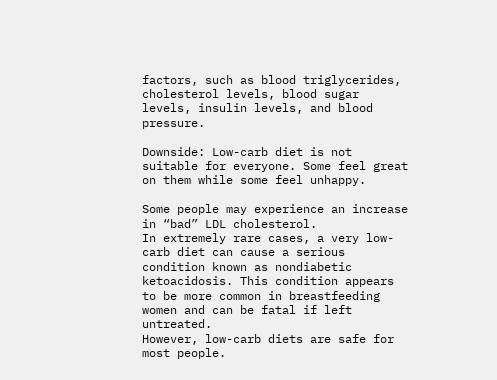factors, such as blood triglycerides, cholesterol levels, blood sugar levels, insulin levels, and blood pressure.

Downside: Low-carb diet is not suitable for everyone. Some feel great on them while some feel unhappy.

Some people may experience an increase in “bad” LDL cholesterol.
In extremely rare cases, a very low-carb diet can cause a serious condition known as nondiabetic ketoacidosis. This condition appears to be more common in breastfeeding women and can be fatal if left untreated.
However, low-carb diets are safe for most people.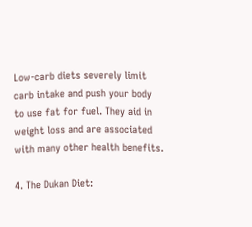Low-carb diets severely limit carb intake and push your body to use fat for fuel. They aid in weight loss and are associated with many other health benefits.

4. The Dukan Diet: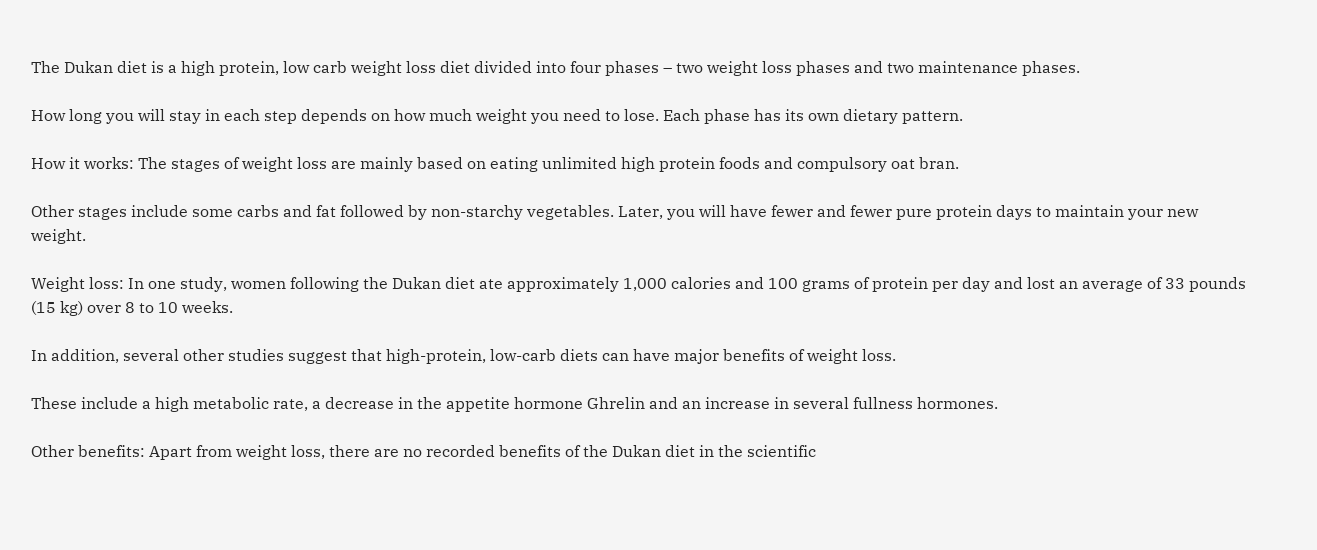The Dukan diet is a high protein, low carb weight loss diet divided into four phases – two weight loss phases and two maintenance phases.

How long you will stay in each step depends on how much weight you need to lose. Each phase has its own dietary pattern.

How it works: The stages of weight loss are mainly based on eating unlimited high protein foods and compulsory oat bran.

Other stages include some carbs and fat followed by non-starchy vegetables. Later, you will have fewer and fewer pure protein days to maintain your new weight.

Weight loss: In one study, women following the Dukan diet ate approximately 1,000 calories and 100 grams of protein per day and lost an average of 33 pounds (15 kg) over 8 to 10 weeks.

In addition, several other studies suggest that high-protein, low-carb diets can have major benefits of weight loss.

These include a high metabolic rate, a decrease in the appetite hormone Ghrelin and an increase in several fullness hormones.

Other benefits: Apart from weight loss, there are no recorded benefits of the Dukan diet in the scientific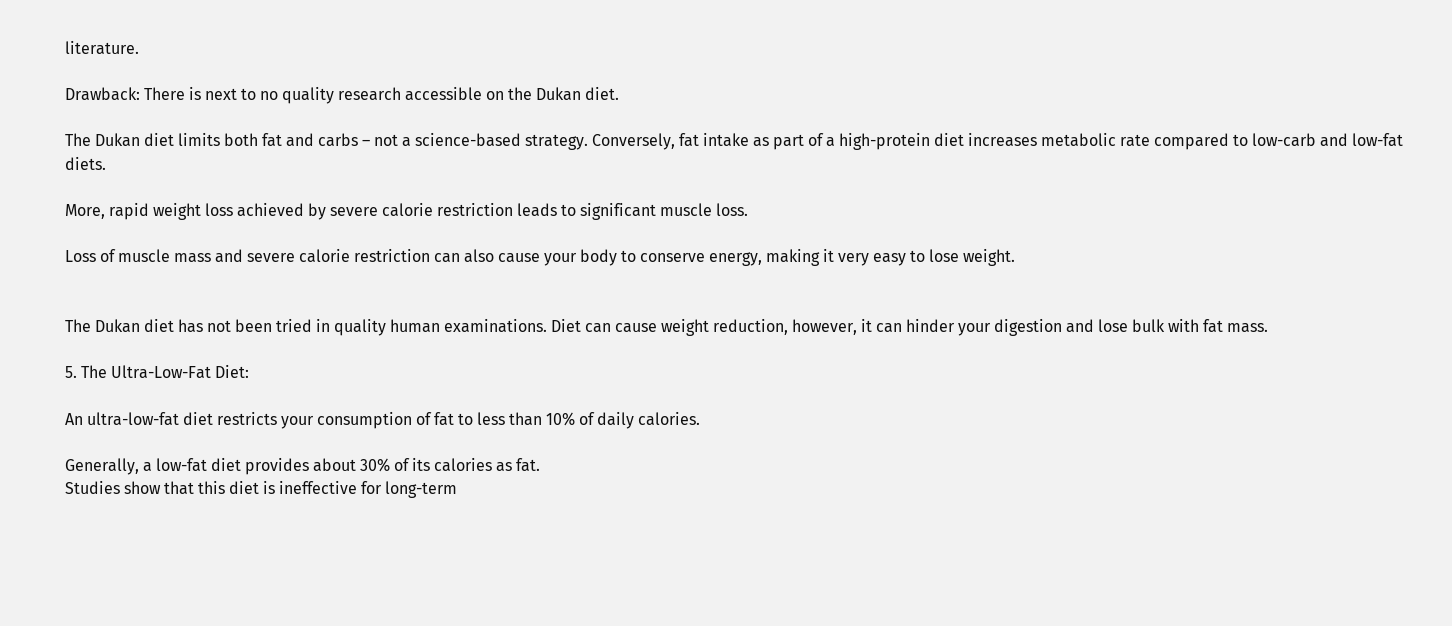literature.

Drawback: There is next to no quality research accessible on the Dukan diet.

The Dukan diet limits both fat and carbs – not a science-based strategy. Conversely, fat intake as part of a high-protein diet increases metabolic rate compared to low-carb and low-fat diets.

More, rapid weight loss achieved by severe calorie restriction leads to significant muscle loss.

Loss of muscle mass and severe calorie restriction can also cause your body to conserve energy, making it very easy to lose weight.


The Dukan diet has not been tried in quality human examinations. Diet can cause weight reduction, however, it can hinder your digestion and lose bulk with fat mass.

5. The Ultra-Low-Fat Diet:

An ultra-low-fat diet restricts your consumption of fat to less than 10% of daily calories.

Generally, a low-fat diet provides about 30% of its calories as fat.
Studies show that this diet is ineffective for long-term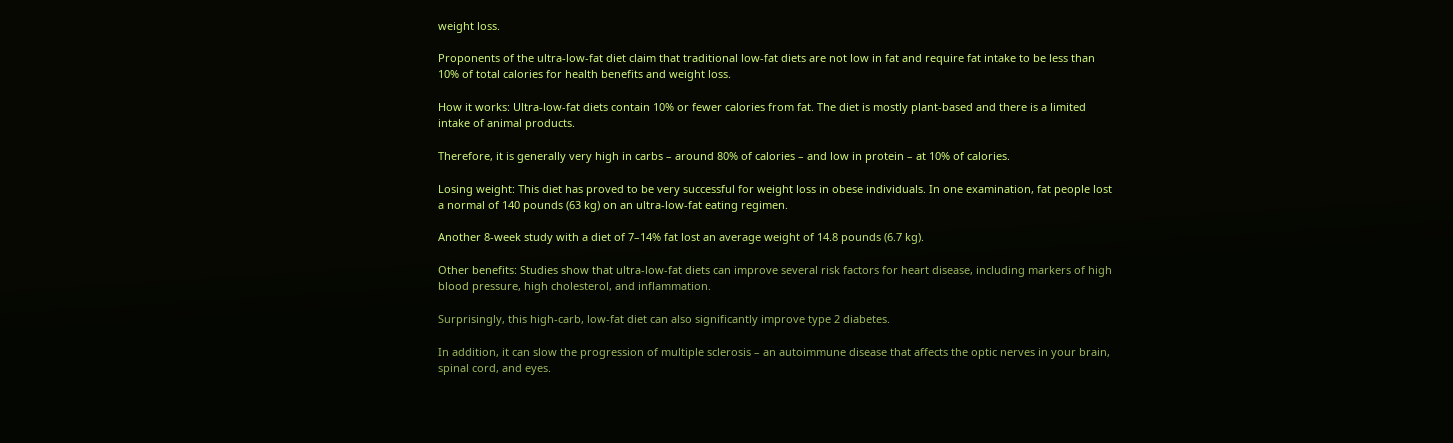weight loss.

Proponents of the ultra-low-fat diet claim that traditional low-fat diets are not low in fat and require fat intake to be less than 10% of total calories for health benefits and weight loss.

How it works: Ultra-low-fat diets contain 10% or fewer calories from fat. The diet is mostly plant-based and there is a limited intake of animal products.

Therefore, it is generally very high in carbs – around 80% of calories – and low in protein – at 10% of calories.

Losing weight: This diet has proved to be very successful for weight loss in obese individuals. In one examination, fat people lost a normal of 140 pounds (63 kg) on an ultra-low-fat eating regimen.

Another 8-week study with a diet of 7–14% fat lost an average weight of 14.8 pounds (6.7 kg).

Other benefits: Studies show that ultra-low-fat diets can improve several risk factors for heart disease, including markers of high blood pressure, high cholesterol, and inflammation.

Surprisingly, this high-carb, low-fat diet can also significantly improve type 2 diabetes.

In addition, it can slow the progression of multiple sclerosis – an autoimmune disease that affects the optic nerves in your brain, spinal cord, and eyes.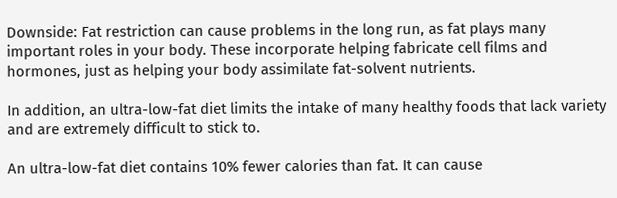Downside: Fat restriction can cause problems in the long run, as fat plays many important roles in your body. These incorporate helping fabricate cell films and hormones, just as helping your body assimilate fat-solvent nutrients.

In addition, an ultra-low-fat diet limits the intake of many healthy foods that lack variety and are extremely difficult to stick to.

An ultra-low-fat diet contains 10% fewer calories than fat. It can cause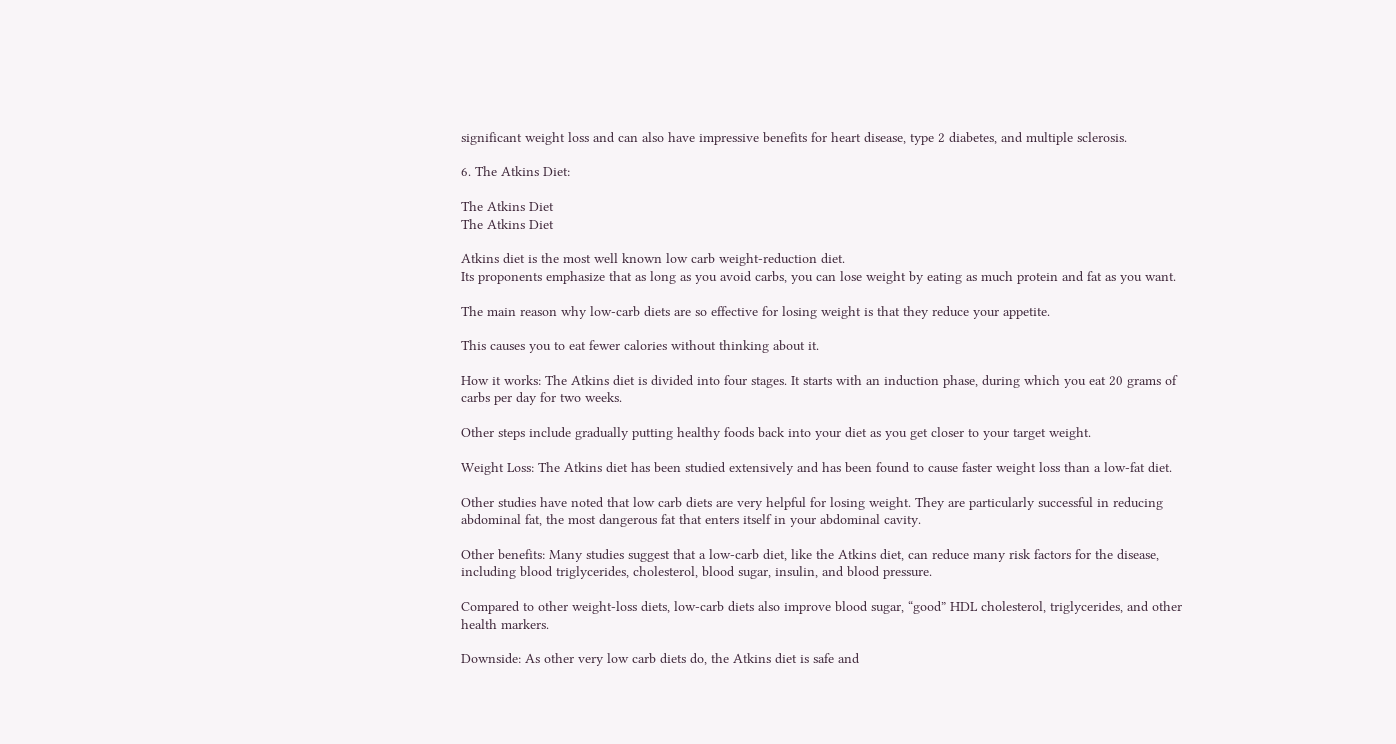significant weight loss and can also have impressive benefits for heart disease, type 2 diabetes, and multiple sclerosis.

6. The Atkins Diet:

The Atkins Diet
The Atkins Diet

Atkins diet is the most well known low carb weight-reduction diet.
Its proponents emphasize that as long as you avoid carbs, you can lose weight by eating as much protein and fat as you want.

The main reason why low-carb diets are so effective for losing weight is that they reduce your appetite.

This causes you to eat fewer calories without thinking about it.

How it works: The Atkins diet is divided into four stages. It starts with an induction phase, during which you eat 20 grams of carbs per day for two weeks.

Other steps include gradually putting healthy foods back into your diet as you get closer to your target weight.

Weight Loss: The Atkins diet has been studied extensively and has been found to cause faster weight loss than a low-fat diet.

Other studies have noted that low carb diets are very helpful for losing weight. They are particularly successful in reducing abdominal fat, the most dangerous fat that enters itself in your abdominal cavity.

Other benefits: Many studies suggest that a low-carb diet, like the Atkins diet, can reduce many risk factors for the disease, including blood triglycerides, cholesterol, blood sugar, insulin, and blood pressure.

Compared to other weight-loss diets, low-carb diets also improve blood sugar, “good” HDL cholesterol, triglycerides, and other health markers.

Downside: As other very low carb diets do, the Atkins diet is safe and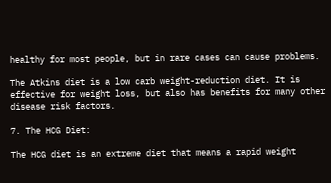healthy for most people, but in rare cases can cause problems.

The Atkins diet is a low carb weight-reduction diet. It is effective for weight loss, but also has benefits for many other disease risk factors.

7. The HCG Diet:

The HCG diet is an extreme diet that means a rapid weight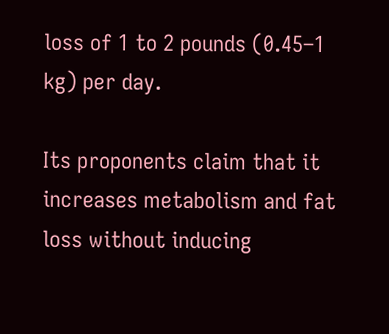loss of 1 to 2 pounds (0.45–1 kg) per day.

Its proponents claim that it increases metabolism and fat loss without inducing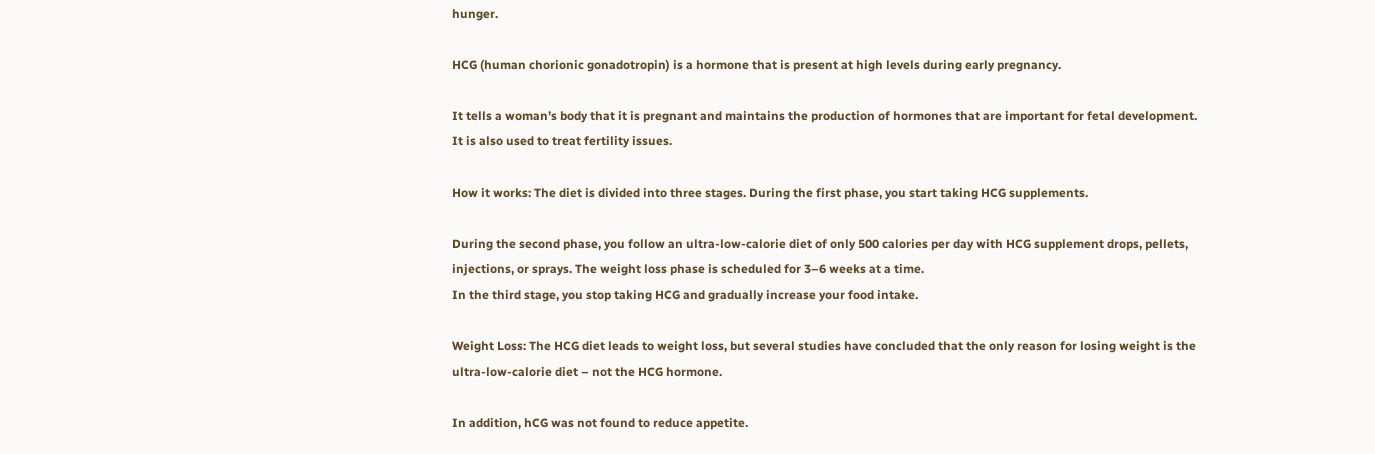hunger.

HCG (human chorionic gonadotropin) is a hormone that is present at high levels during early pregnancy.

It tells a woman’s body that it is pregnant and maintains the production of hormones that are important for fetal development. It is also used to treat fertility issues.

How it works: The diet is divided into three stages. During the first phase, you start taking HCG supplements.

During the second phase, you follow an ultra-low-calorie diet of only 500 calories per day with HCG supplement drops, pellets, injections, or sprays. The weight loss phase is scheduled for 3–6 weeks at a time.
In the third stage, you stop taking HCG and gradually increase your food intake.

Weight Loss: The HCG diet leads to weight loss, but several studies have concluded that the only reason for losing weight is the ultra-low-calorie diet – not the HCG hormone.

In addition, hCG was not found to reduce appetite.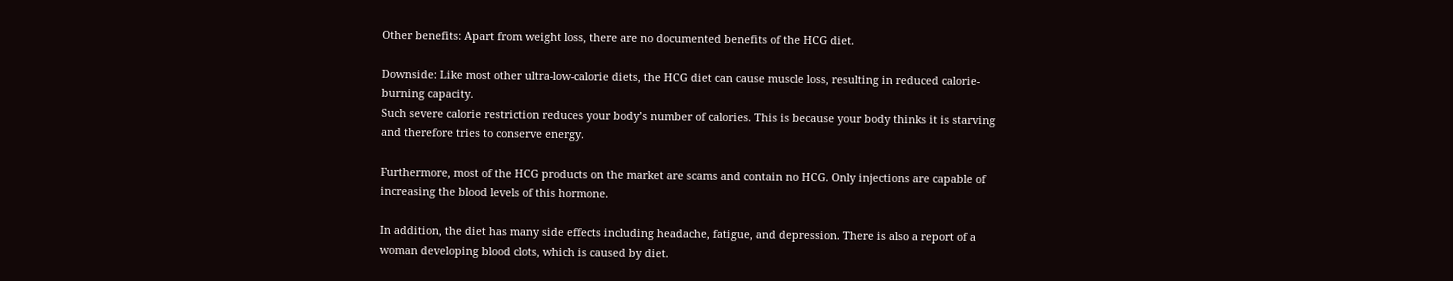Other benefits: Apart from weight loss, there are no documented benefits of the HCG diet.

Downside: Like most other ultra-low-calorie diets, the HCG diet can cause muscle loss, resulting in reduced calorie-burning capacity.
Such severe calorie restriction reduces your body’s number of calories. This is because your body thinks it is starving and therefore tries to conserve energy.

Furthermore, most of the HCG products on the market are scams and contain no HCG. Only injections are capable of increasing the blood levels of this hormone.

In addition, the diet has many side effects including headache, fatigue, and depression. There is also a report of a woman developing blood clots, which is caused by diet.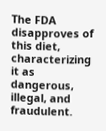The FDA disapproves of this diet, characterizing it as dangerous, illegal, and fraudulent.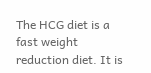The HCG diet is a fast weight reduction diet. It is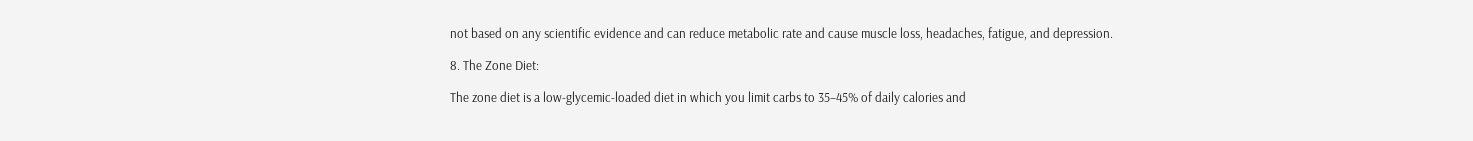not based on any scientific evidence and can reduce metabolic rate and cause muscle loss, headaches, fatigue, and depression.

8. The Zone Diet:

The zone diet is a low-glycemic-loaded diet in which you limit carbs to 35–45% of daily calories and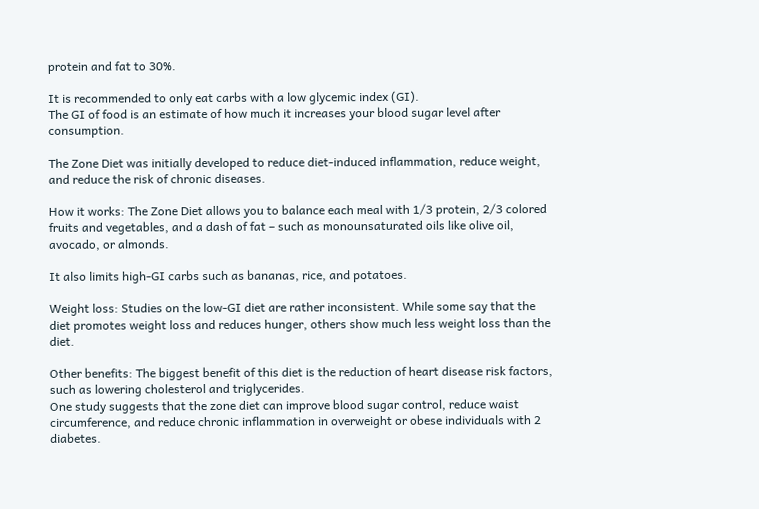protein and fat to 30%.

It is recommended to only eat carbs with a low glycemic index (GI).
The GI of food is an estimate of how much it increases your blood sugar level after consumption.

The Zone Diet was initially developed to reduce diet-induced inflammation, reduce weight, and reduce the risk of chronic diseases.

How it works: The Zone Diet allows you to balance each meal with 1/3 protein, 2/3 colored fruits and vegetables, and a dash of fat – such as monounsaturated oils like olive oil, avocado, or almonds.

It also limits high-GI carbs such as bananas, rice, and potatoes.

Weight loss: Studies on the low-GI diet are rather inconsistent. While some say that the diet promotes weight loss and reduces hunger, others show much less weight loss than the diet.

Other benefits: The biggest benefit of this diet is the reduction of heart disease risk factors, such as lowering cholesterol and triglycerides.
One study suggests that the zone diet can improve blood sugar control, reduce waist circumference, and reduce chronic inflammation in overweight or obese individuals with 2 diabetes.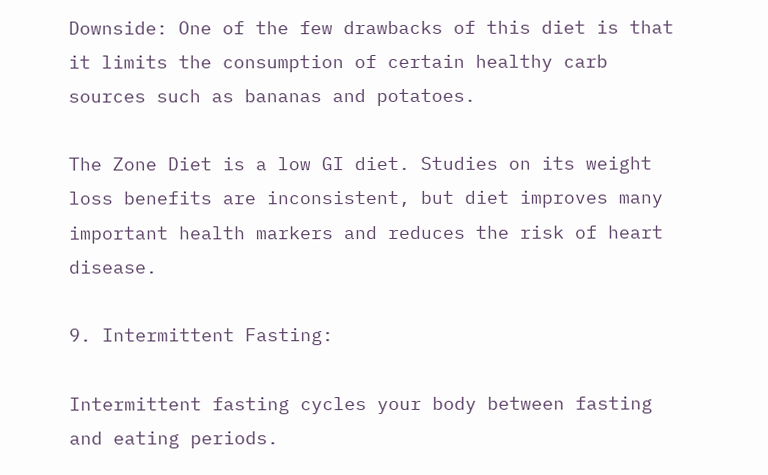Downside: One of the few drawbacks of this diet is that it limits the consumption of certain healthy carb sources such as bananas and potatoes.

The Zone Diet is a low GI diet. Studies on its weight loss benefits are inconsistent, but diet improves many important health markers and reduces the risk of heart disease.

9. Intermittent Fasting:

Intermittent fasting cycles your body between fasting and eating periods.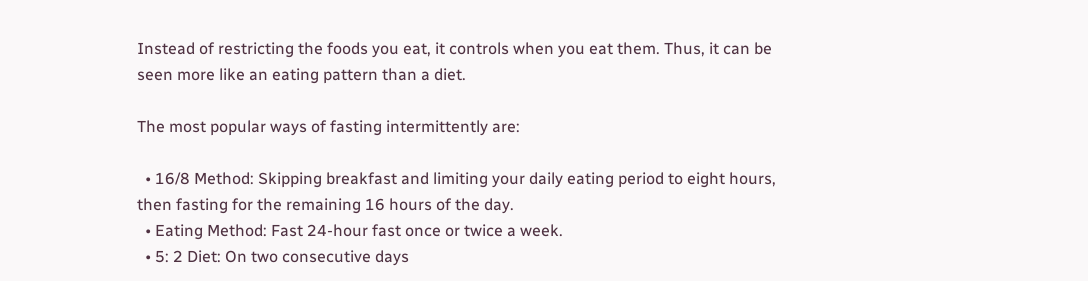Instead of restricting the foods you eat, it controls when you eat them. Thus, it can be seen more like an eating pattern than a diet.

The most popular ways of fasting intermittently are:

  • 16/8 Method: Skipping breakfast and limiting your daily eating period to eight hours, then fasting for the remaining 16 hours of the day.
  • Eating Method: Fast 24-hour fast once or twice a week.
  • 5: 2 Diet: On two consecutive days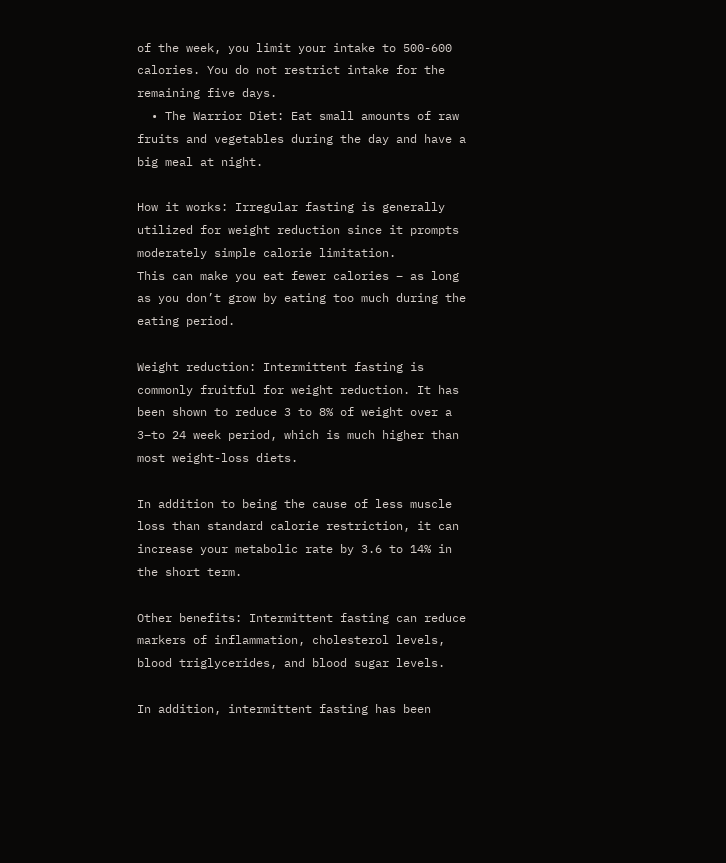of the week, you limit your intake to 500-600 calories. You do not restrict intake for the remaining five days.
  • The Warrior Diet: Eat small amounts of raw fruits and vegetables during the day and have a big meal at night.

How it works: Irregular fasting is generally utilized for weight reduction since it prompts moderately simple calorie limitation.
This can make you eat fewer calories – as long as you don’t grow by eating too much during the eating period.

Weight reduction: Intermittent fasting is commonly fruitful for weight reduction. It has been shown to reduce 3 to 8% of weight over a 3–to 24 week period, which is much higher than most weight-loss diets.

In addition to being the cause of less muscle loss than standard calorie restriction, it can increase your metabolic rate by 3.6 to 14% in the short term.

Other benefits: Intermittent fasting can reduce markers of inflammation, cholesterol levels, blood triglycerides, and blood sugar levels.

In addition, intermittent fasting has been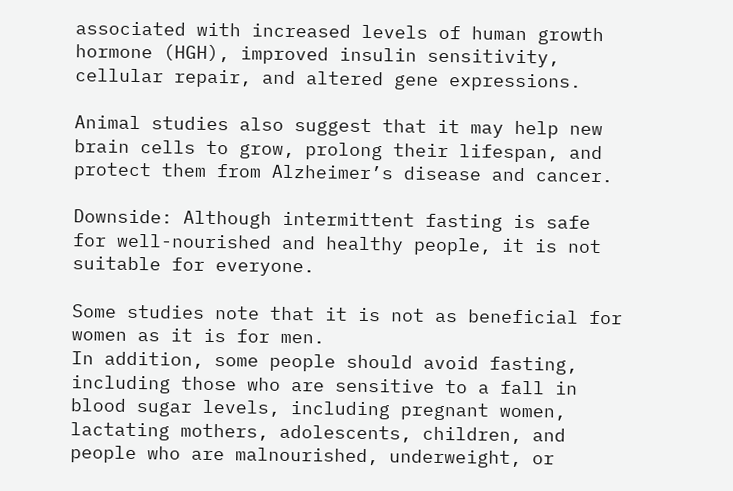associated with increased levels of human growth hormone (HGH), improved insulin sensitivity, cellular repair, and altered gene expressions.

Animal studies also suggest that it may help new brain cells to grow, prolong their lifespan, and protect them from Alzheimer’s disease and cancer.

Downside: Although intermittent fasting is safe for well-nourished and healthy people, it is not suitable for everyone.

Some studies note that it is not as beneficial for women as it is for men.
In addition, some people should avoid fasting, including those who are sensitive to a fall in blood sugar levels, including pregnant women, lactating mothers, adolescents, children, and people who are malnourished, underweight, or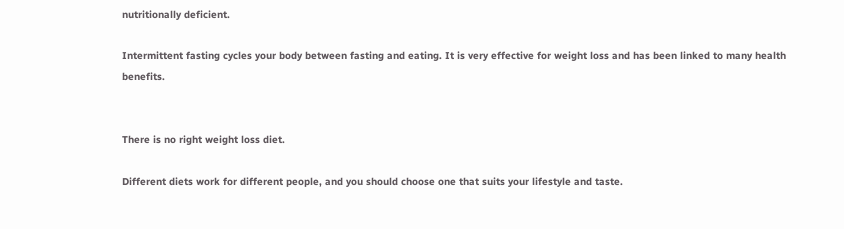nutritionally deficient.

Intermittent fasting cycles your body between fasting and eating. It is very effective for weight loss and has been linked to many health benefits.


There is no right weight loss diet.

Different diets work for different people, and you should choose one that suits your lifestyle and taste.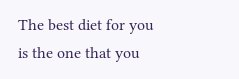The best diet for you is the one that you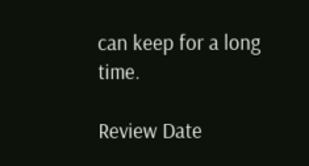can keep for a long time.

Review Date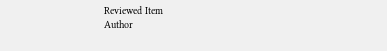Reviewed Item
Author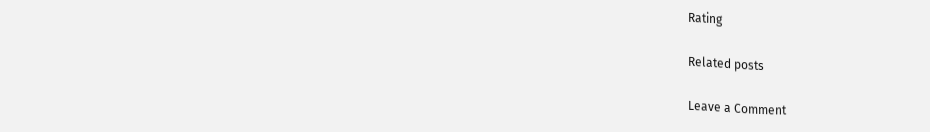Rating

Related posts

Leave a Comment